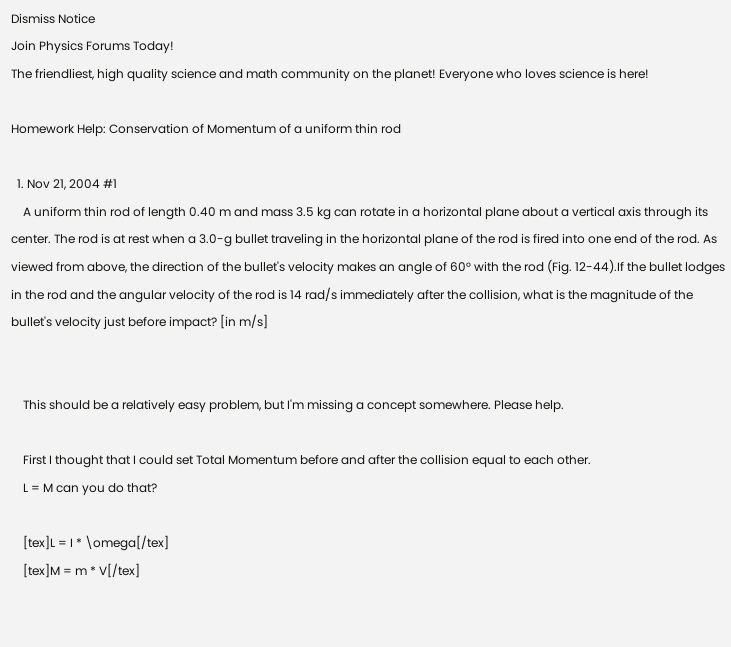Dismiss Notice
Join Physics Forums Today!
The friendliest, high quality science and math community on the planet! Everyone who loves science is here!

Homework Help: Conservation of Momentum of a uniform thin rod

  1. Nov 21, 2004 #1
    A uniform thin rod of length 0.40 m and mass 3.5 kg can rotate in a horizontal plane about a vertical axis through its center. The rod is at rest when a 3.0-g bullet traveling in the horizontal plane of the rod is fired into one end of the rod. As viewed from above, the direction of the bullet's velocity makes an angle of 60° with the rod (Fig. 12-44).If the bullet lodges in the rod and the angular velocity of the rod is 14 rad/s immediately after the collision, what is the magnitude of the bullet's velocity just before impact? [in m/s]


    This should be a relatively easy problem, but I'm missing a concept somewhere. Please help.

    First I thought that I could set Total Momentum before and after the collision equal to each other.
    L = M can you do that?

    [tex]L = I * \omega[/tex]
    [tex]M = m * V[/tex]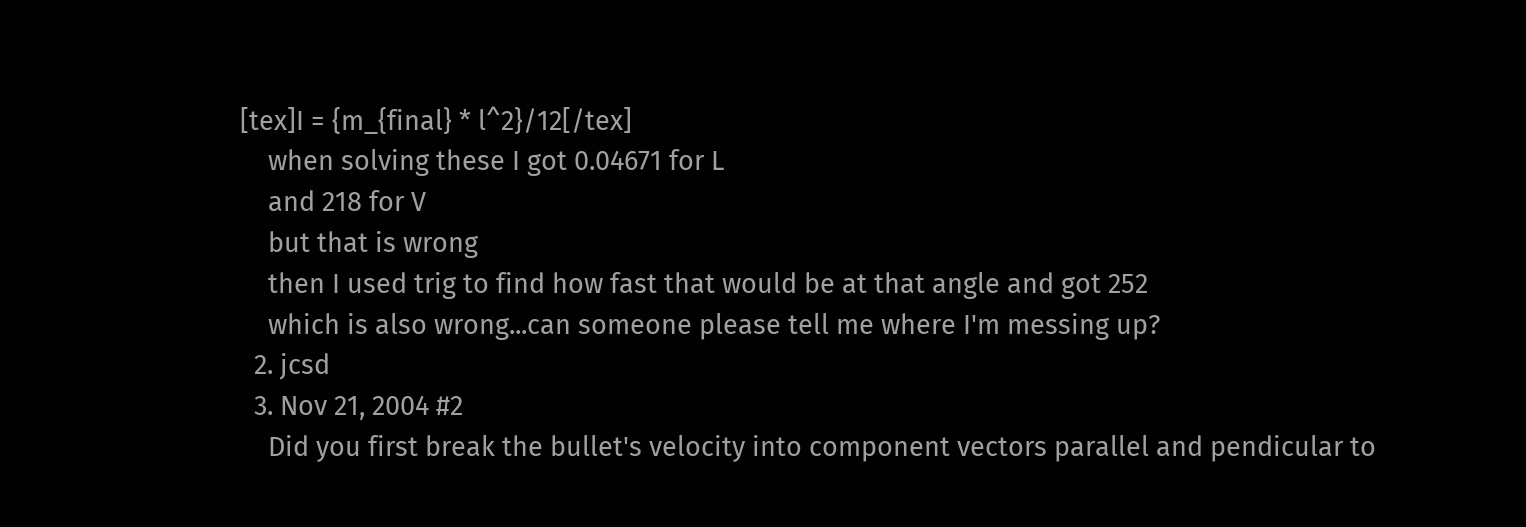[tex]I = {m_{final} * l^2}/12[/tex]
    when solving these I got 0.04671 for L
    and 218 for V
    but that is wrong
    then I used trig to find how fast that would be at that angle and got 252
    which is also wrong...can someone please tell me where I'm messing up?
  2. jcsd
  3. Nov 21, 2004 #2
    Did you first break the bullet's velocity into component vectors parallel and pendicular to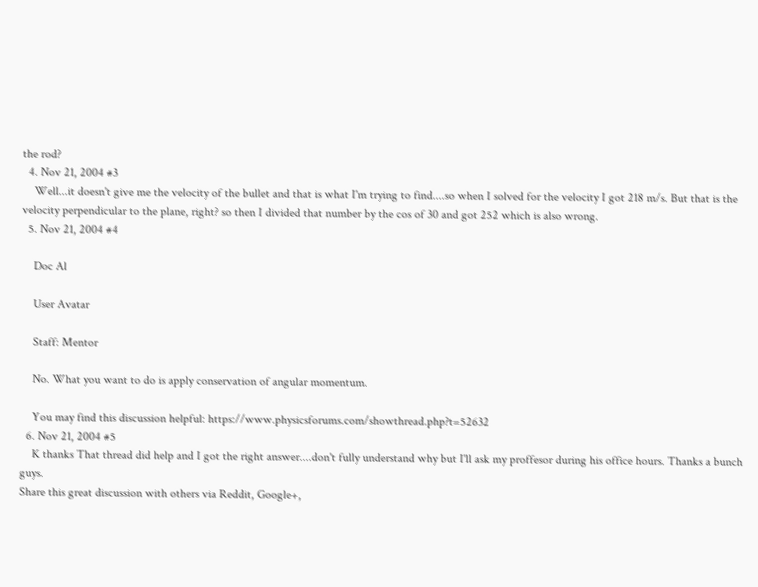the rod?
  4. Nov 21, 2004 #3
    Well...it doesn't give me the velocity of the bullet and that is what I'm trying to find....so when I solved for the velocity I got 218 m/s. But that is the velocity perpendicular to the plane, right? so then I divided that number by the cos of 30 and got 252 which is also wrong.
  5. Nov 21, 2004 #4

    Doc Al

    User Avatar

    Staff: Mentor

    No. What you want to do is apply conservation of angular momentum.

    You may find this discussion helpful: https://www.physicsforums.com/showthread.php?t=52632
  6. Nov 21, 2004 #5
    K thanks That thread did help and I got the right answer....don't fully understand why but I'll ask my proffesor during his office hours. Thanks a bunch guys.
Share this great discussion with others via Reddit, Google+,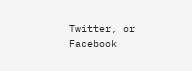Twitter, or Facebook